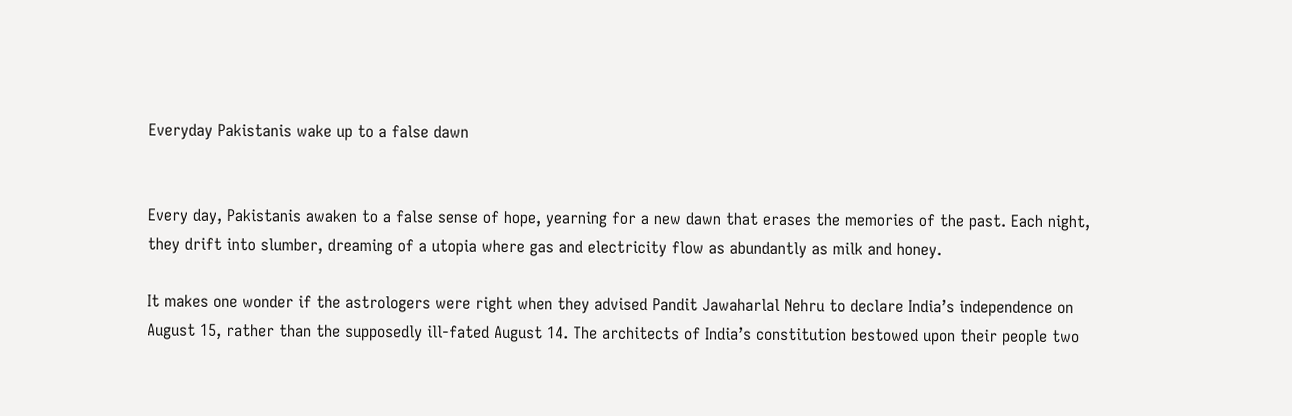Everyday Pakistanis wake up to a false dawn


Every day, Pakistanis awaken to a false sense of hope, yearning for a new dawn that erases the memories of the past. Each night, they drift into slumber, dreaming of a utopia where gas and electricity flow as abundantly as milk and honey.

It makes one wonder if the astrologers were right when they advised Pandit Jawaharlal Nehru to declare India’s independence on August 15, rather than the supposedly ill-fated August 14. The architects of India’s constitution bestowed upon their people two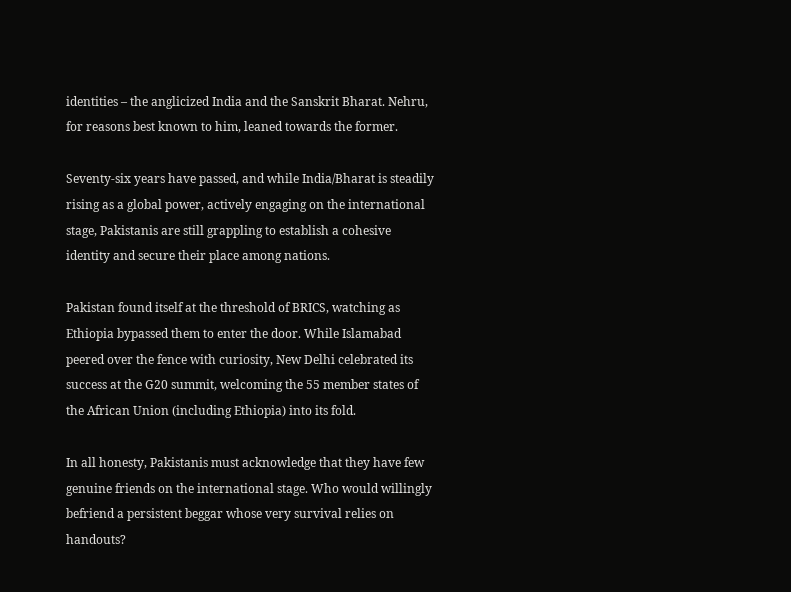identities – the anglicized India and the Sanskrit Bharat. Nehru, for reasons best known to him, leaned towards the former.

Seventy-six years have passed, and while India/Bharat is steadily rising as a global power, actively engaging on the international stage, Pakistanis are still grappling to establish a cohesive identity and secure their place among nations.

Pakistan found itself at the threshold of BRICS, watching as Ethiopia bypassed them to enter the door. While Islamabad peered over the fence with curiosity, New Delhi celebrated its success at the G20 summit, welcoming the 55 member states of the African Union (including Ethiopia) into its fold.

In all honesty, Pakistanis must acknowledge that they have few genuine friends on the international stage. Who would willingly befriend a persistent beggar whose very survival relies on handouts?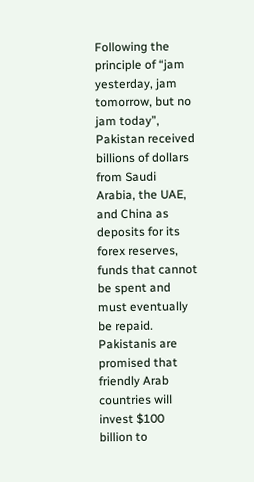Following the principle of “jam yesterday, jam tomorrow, but no jam today”, Pakistan received billions of dollars from Saudi Arabia, the UAE, and China as deposits for its forex reserves, funds that cannot be spent and must eventually be repaid. Pakistanis are promised that friendly Arab countries will invest $100 billion to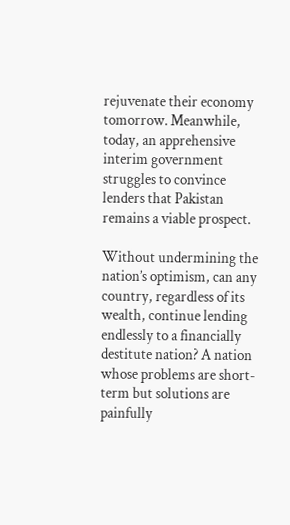rejuvenate their economy tomorrow. Meanwhile, today, an apprehensive interim government struggles to convince lenders that Pakistan remains a viable prospect.

Without undermining the nation’s optimism, can any country, regardless of its wealth, continue lending endlessly to a financially destitute nation? A nation whose problems are short-term but solutions are painfully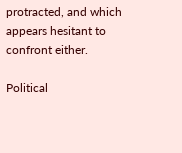protracted, and which appears hesitant to confront either.

Political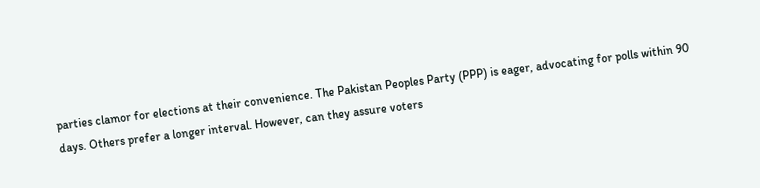parties clamor for elections at their convenience. The Pakistan Peoples Party (PPP) is eager, advocating for polls within 90 days. Others prefer a longer interval. However, can they assure voters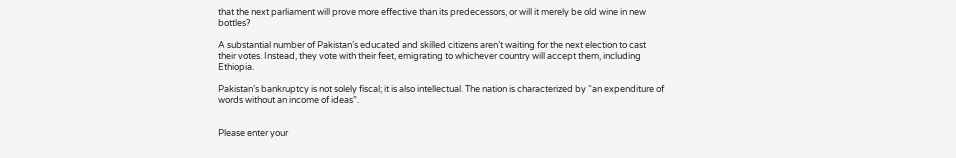that the next parliament will prove more effective than its predecessors, or will it merely be old wine in new bottles?

A substantial number of Pakistan’s educated and skilled citizens aren’t waiting for the next election to cast their votes. Instead, they vote with their feet, emigrating to whichever country will accept them, including Ethiopia.

Pakistan’s bankruptcy is not solely fiscal; it is also intellectual. The nation is characterized by “an expenditure of words without an income of ideas”.


Please enter your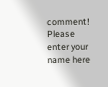comment!
Please enter your name here